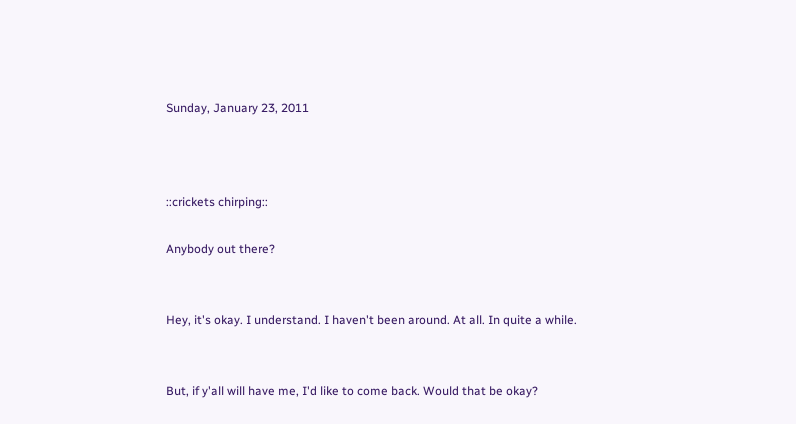Sunday, January 23, 2011



::crickets chirping::

Anybody out there?


Hey, it's okay. I understand. I haven't been around. At all. In quite a while.


But, if y'all will have me, I'd like to come back. Would that be okay?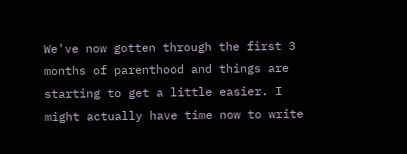We've now gotten through the first 3 months of parenthood and things are starting to get a little easier. I might actually have time now to write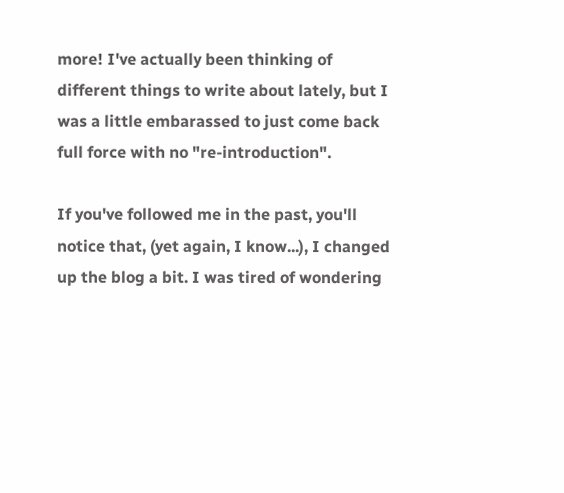more! I've actually been thinking of different things to write about lately, but I was a little embarassed to just come back full force with no "re-introduction".

If you've followed me in the past, you'll notice that, (yet again, I know...), I changed up the blog a bit. I was tired of wondering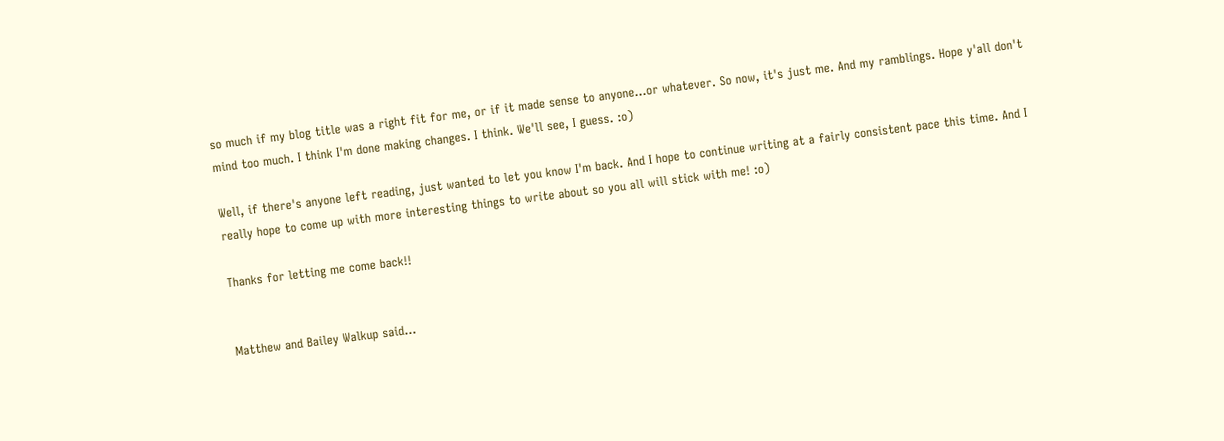so much if my blog title was a right fit for me, or if it made sense to anyone...or whatever. So now, it's just me. And my ramblings. Hope y'all don't mind too much. I think I'm done making changes. I think. We'll see, I guess. :o)

Well, if there's anyone left reading, just wanted to let you know I'm back. And I hope to continue writing at a fairly consistent pace this time. And I really hope to come up with more interesting things to write about so you all will stick with me! :o)

Thanks for letting me come back!!


Matthew and Bailey Walkup said...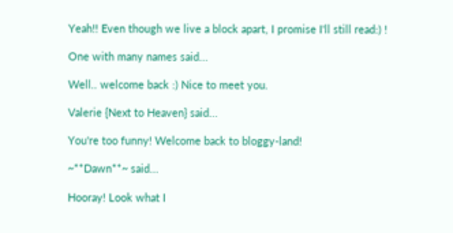Yeah!! Even though we live a block apart, I promise I'll still read:) !

One with many names said...

Well.. welcome back :) Nice to meet you.

Valerie {Next to Heaven} said...

You're too funny! Welcome back to bloggy-land!

~**Dawn**~ said...

Hooray! Look what I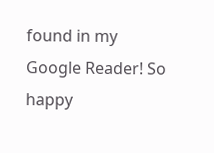found in my Google Reader! So happy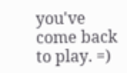you've come back to play. =)